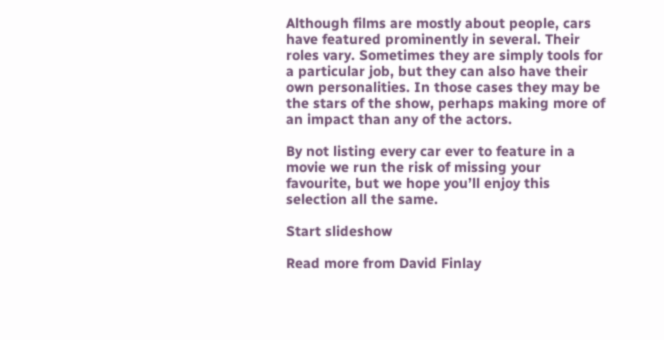Although films are mostly about people, cars have featured prominently in several. Their roles vary. Sometimes they are simply tools for a particular job, but they can also have their own personalities. In those cases they may be the stars of the show, perhaps making more of an impact than any of the actors.

By not listing every car ever to feature in a movie we run the risk of missing your favourite, but we hope you’ll enjoy this selection all the same.

Start slideshow

Read more from David Finlay